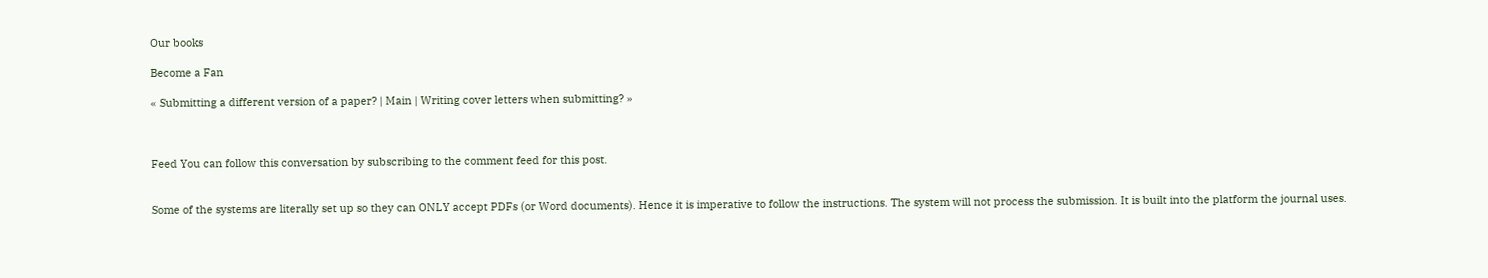Our books

Become a Fan

« Submitting a different version of a paper? | Main | Writing cover letters when submitting? »



Feed You can follow this conversation by subscribing to the comment feed for this post.


Some of the systems are literally set up so they can ONLY accept PDFs (or Word documents). Hence it is imperative to follow the instructions. The system will not process the submission. It is built into the platform the journal uses.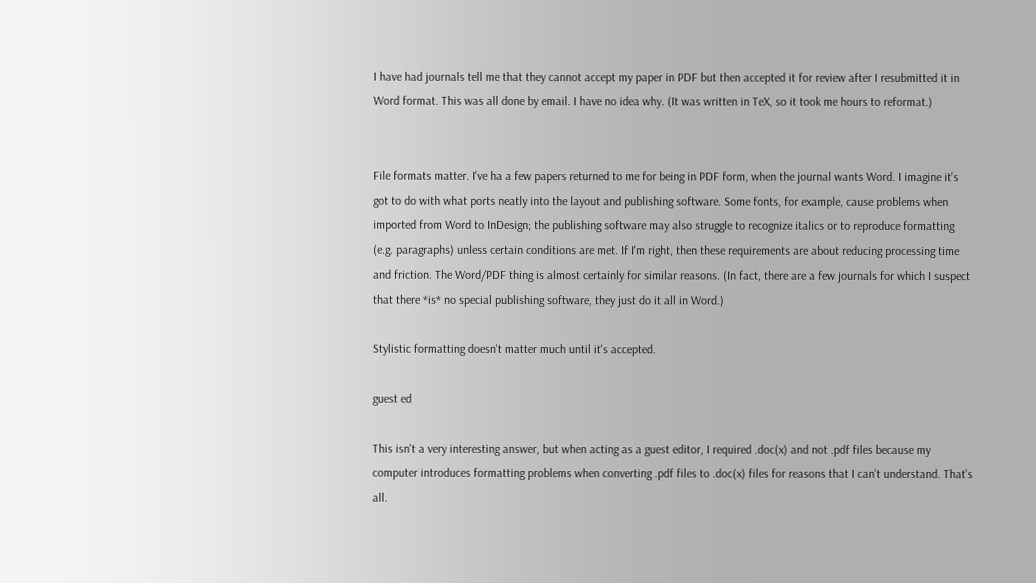I have had journals tell me that they cannot accept my paper in PDF but then accepted it for review after I resubmitted it in Word format. This was all done by email. I have no idea why. (It was written in TeX, so it took me hours to reformat.)


File formats matter. I've ha a few papers returned to me for being in PDF form, when the journal wants Word. I imagine it's got to do with what ports neatly into the layout and publishing software. Some fonts, for example, cause problems when imported from Word to InDesign; the publishing software may also struggle to recognize italics or to reproduce formatting (e.g. paragraphs) unless certain conditions are met. If I'm right, then these requirements are about reducing processing time and friction. The Word/PDF thing is almost certainly for similar reasons. (In fact, there are a few journals for which I suspect that there *is* no special publishing software, they just do it all in Word.)

Stylistic formatting doesn't matter much until it's accepted.

guest ed

This isn't a very interesting answer, but when acting as a guest editor, I required .doc(x) and not .pdf files because my computer introduces formatting problems when converting .pdf files to .doc(x) files for reasons that I can't understand. That's all.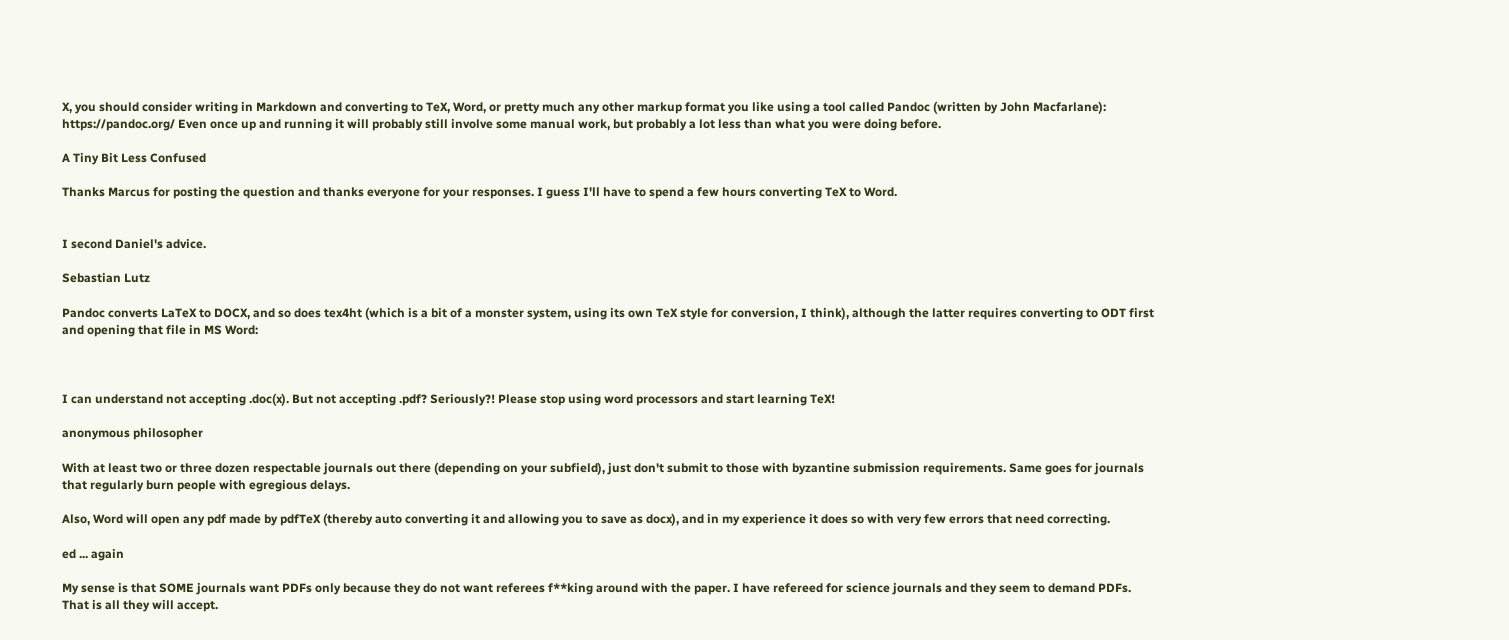X, you should consider writing in Markdown and converting to TeX, Word, or pretty much any other markup format you like using a tool called Pandoc (written by John Macfarlane): https://pandoc.org/ Even once up and running it will probably still involve some manual work, but probably a lot less than what you were doing before.

A Tiny Bit Less Confused

Thanks Marcus for posting the question and thanks everyone for your responses. I guess I'll have to spend a few hours converting TeX to Word.


I second Daniel's advice.

Sebastian Lutz

Pandoc converts LaTeX to DOCX, and so does tex4ht (which is a bit of a monster system, using its own TeX style for conversion, I think), although the latter requires converting to ODT first and opening that file in MS Word:



I can understand not accepting .doc(x). But not accepting .pdf? Seriously?! Please stop using word processors and start learning TeX!

anonymous philosopher

With at least two or three dozen respectable journals out there (depending on your subfield), just don't submit to those with byzantine submission requirements. Same goes for journals that regularly burn people with egregious delays.

Also, Word will open any pdf made by pdfTeX (thereby auto converting it and allowing you to save as docx), and in my experience it does so with very few errors that need correcting.

ed ... again

My sense is that SOME journals want PDFs only because they do not want referees f**king around with the paper. I have refereed for science journals and they seem to demand PDFs. That is all they will accept.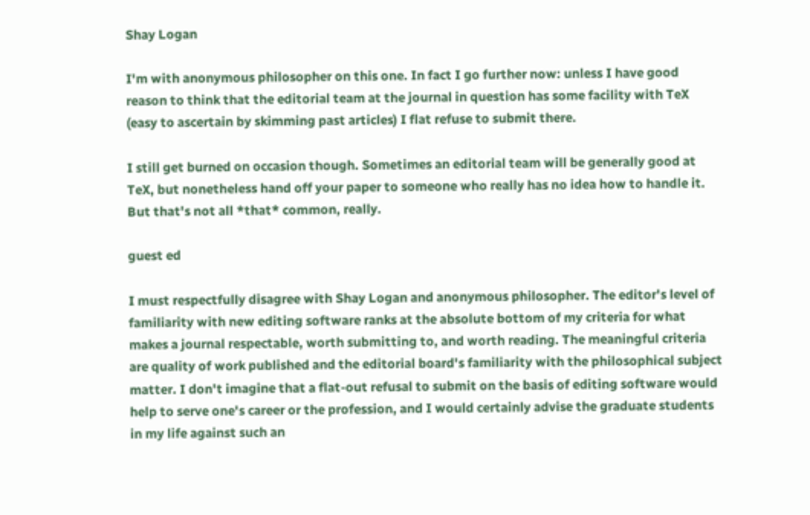Shay Logan

I'm with anonymous philosopher on this one. In fact I go further now: unless I have good reason to think that the editorial team at the journal in question has some facility with TeX (easy to ascertain by skimming past articles) I flat refuse to submit there.

I still get burned on occasion though. Sometimes an editorial team will be generally good at TeX, but nonetheless hand off your paper to someone who really has no idea how to handle it. But that's not all *that* common, really.

guest ed

I must respectfully disagree with Shay Logan and anonymous philosopher. The editor's level of familiarity with new editing software ranks at the absolute bottom of my criteria for what makes a journal respectable, worth submitting to, and worth reading. The meaningful criteria are quality of work published and the editorial board's familiarity with the philosophical subject matter. I don't imagine that a flat-out refusal to submit on the basis of editing software would help to serve one's career or the profession, and I would certainly advise the graduate students in my life against such an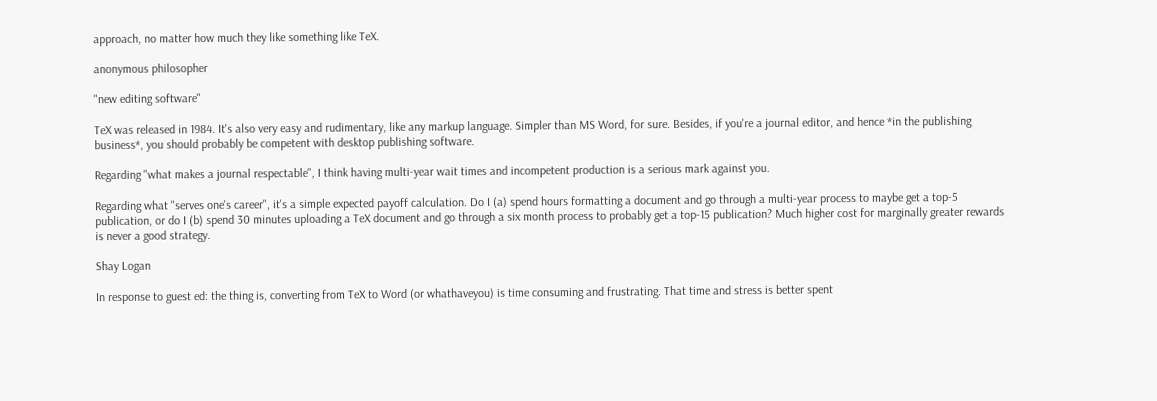approach, no matter how much they like something like TeX.

anonymous philosopher

"new editing software"

TeX was released in 1984. It's also very easy and rudimentary, like any markup language. Simpler than MS Word, for sure. Besides, if you're a journal editor, and hence *in the publishing business*, you should probably be competent with desktop publishing software.

Regarding "what makes a journal respectable", I think having multi-year wait times and incompetent production is a serious mark against you.

Regarding what "serves one's career", it's a simple expected payoff calculation. Do I (a) spend hours formatting a document and go through a multi-year process to maybe get a top-5 publication, or do I (b) spend 30 minutes uploading a TeX document and go through a six month process to probably get a top-15 publication? Much higher cost for marginally greater rewards is never a good strategy.

Shay Logan

In response to guest ed: the thing is, converting from TeX to Word (or whathaveyou) is time consuming and frustrating. That time and stress is better spent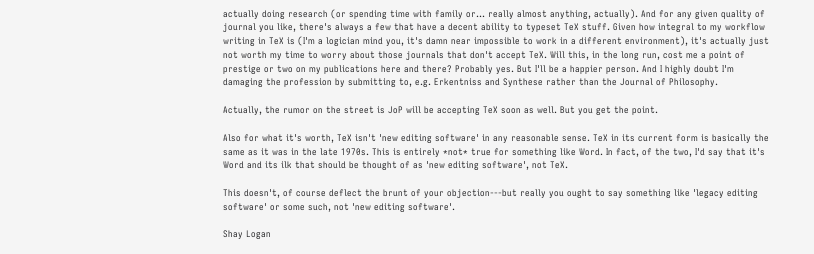actually doing research (or spending time with family or... really almost anything, actually). And for any given quality of journal you like, there's always a few that have a decent ability to typeset TeX stuff. Given how integral to my workflow writing in TeX is (I'm a logician mind you, it's damn near impossible to work in a different environment), it's actually just not worth my time to worry about those journals that don't accept TeX. Will this, in the long run, cost me a point of prestige or two on my publications here and there? Probably yes. But I'll be a happier person. And I highly doubt I'm damaging the profession by submitting to, e.g. Erkentniss and Synthese rather than the Journal of Philosophy.

Actually, the rumor on the street is JoP will be accepting TeX soon as well. But you get the point.

Also for what it's worth, TeX isn't 'new editing software' in any reasonable sense. TeX in its current form is basically the same as it was in the late 1970s. This is entirely *not* true for something like Word. In fact, of the two, I'd say that it's Word and its ilk that should be thought of as 'new editing software', not TeX.

This doesn't, of course deflect the brunt of your objection---but really you ought to say something like 'legacy editing software' or some such, not 'new editing software'.

Shay Logan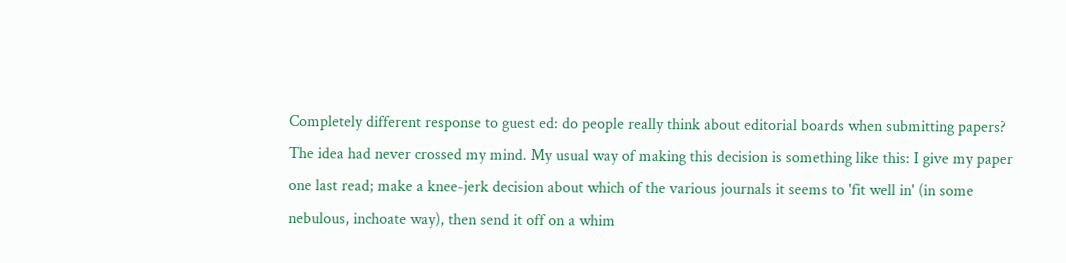Completely different response to guest ed: do people really think about editorial boards when submitting papers? The idea had never crossed my mind. My usual way of making this decision is something like this: I give my paper one last read; make a knee-jerk decision about which of the various journals it seems to 'fit well in' (in some nebulous, inchoate way), then send it off on a whim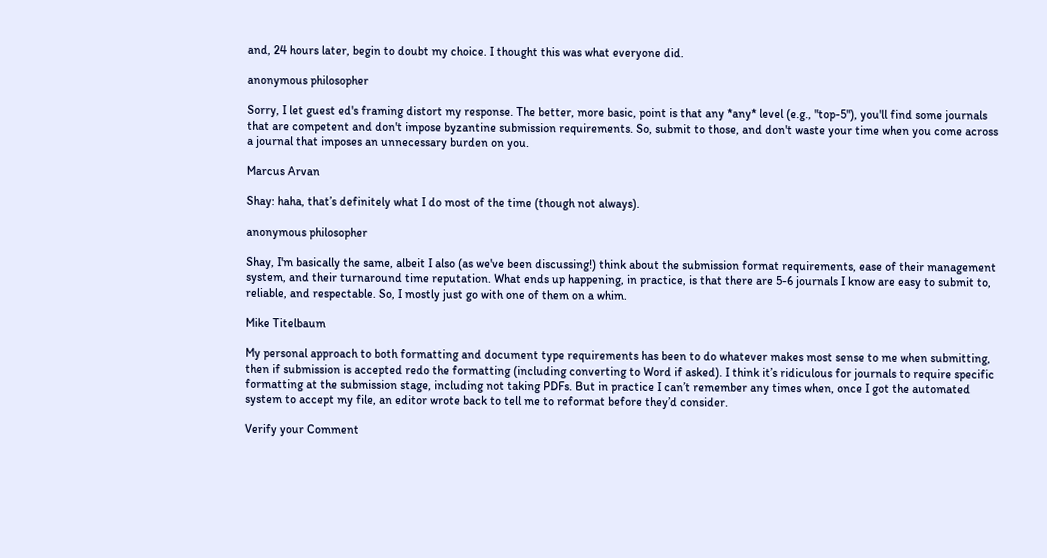and, 24 hours later, begin to doubt my choice. I thought this was what everyone did.

anonymous philosopher

Sorry, I let guest ed's framing distort my response. The better, more basic, point is that any *any* level (e.g., "top-5"), you'll find some journals that are competent and don't impose byzantine submission requirements. So, submit to those, and don't waste your time when you come across a journal that imposes an unnecessary burden on you.

Marcus Arvan

Shay: haha, that’s definitely what I do most of the time (though not always).

anonymous philosopher

Shay, I'm basically the same, albeit I also (as we've been discussing!) think about the submission format requirements, ease of their management system, and their turnaround time reputation. What ends up happening, in practice, is that there are 5-6 journals I know are easy to submit to, reliable, and respectable. So, I mostly just go with one of them on a whim.

Mike Titelbaum

My personal approach to both formatting and document type requirements has been to do whatever makes most sense to me when submitting, then if submission is accepted redo the formatting (including converting to Word if asked). I think it’s ridiculous for journals to require specific formatting at the submission stage, including not taking PDFs. But in practice I can’t remember any times when, once I got the automated system to accept my file, an editor wrote back to tell me to reformat before they’d consider.

Verify your Comment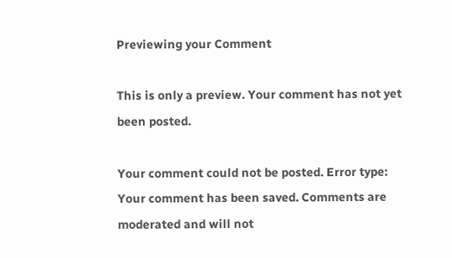Previewing your Comment

This is only a preview. Your comment has not yet been posted.

Your comment could not be posted. Error type:
Your comment has been saved. Comments are moderated and will not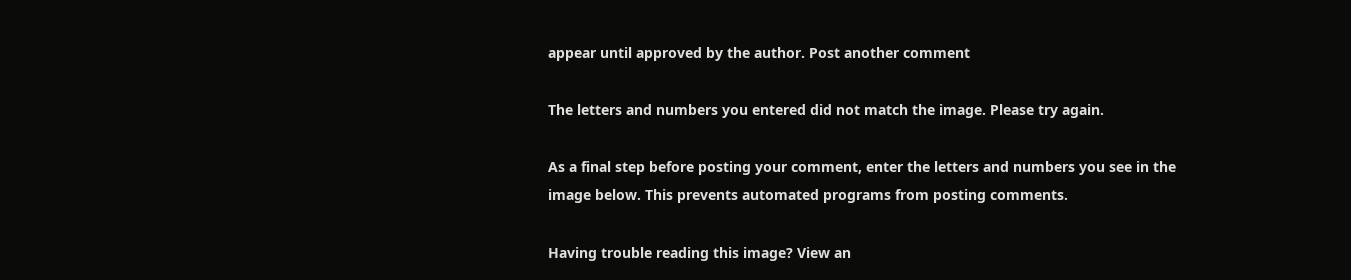appear until approved by the author. Post another comment

The letters and numbers you entered did not match the image. Please try again.

As a final step before posting your comment, enter the letters and numbers you see in the image below. This prevents automated programs from posting comments.

Having trouble reading this image? View an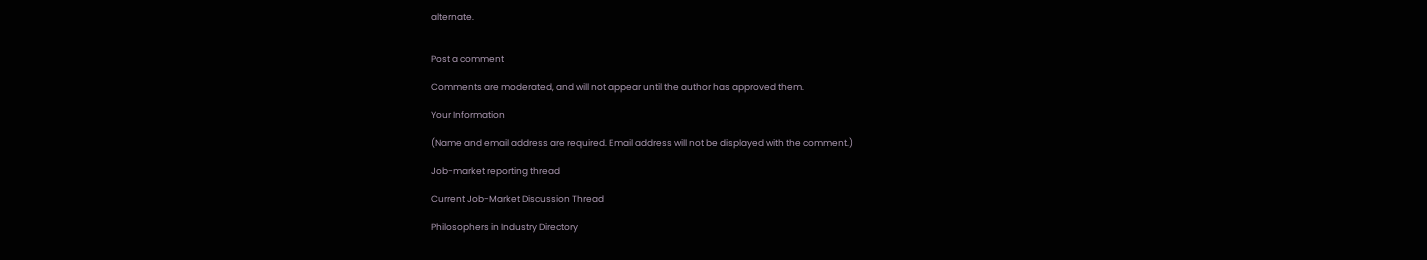alternate.


Post a comment

Comments are moderated, and will not appear until the author has approved them.

Your Information

(Name and email address are required. Email address will not be displayed with the comment.)

Job-market reporting thread

Current Job-Market Discussion Thread

Philosophers in Industry Directory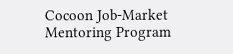Cocoon Job-Market Mentoring Program